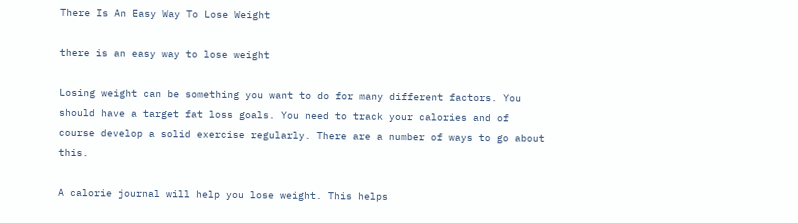There Is An Easy Way To Lose Weight

there is an easy way to lose weight

Losing weight can be something you want to do for many different factors. You should have a target fat loss goals. You need to track your calories and of course develop a solid exercise regularly. There are a number of ways to go about this.

A calorie journal will help you lose weight. This helps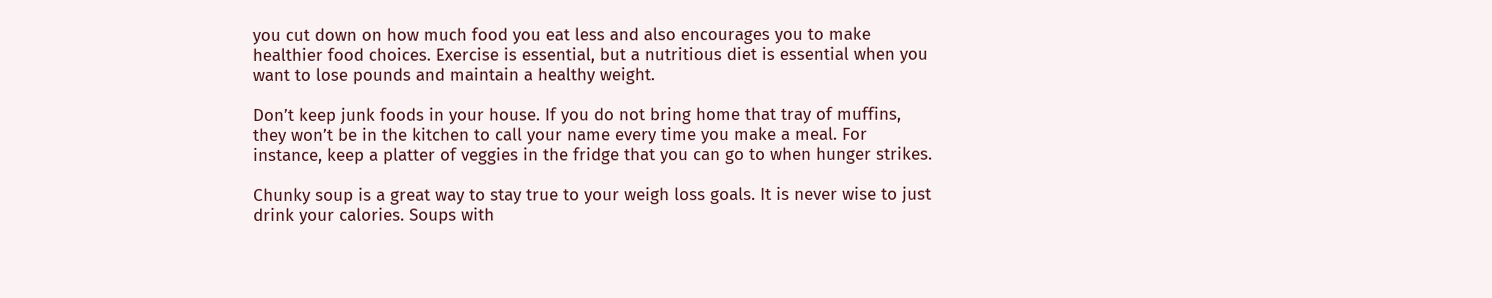you cut down on how much food you eat less and also encourages you to make healthier food choices. Exercise is essential, but a nutritious diet is essential when you want to lose pounds and maintain a healthy weight.

Don’t keep junk foods in your house. If you do not bring home that tray of muffins, they won’t be in the kitchen to call your name every time you make a meal. For instance, keep a platter of veggies in the fridge that you can go to when hunger strikes.

Chunky soup is a great way to stay true to your weigh loss goals. It is never wise to just drink your calories. Soups with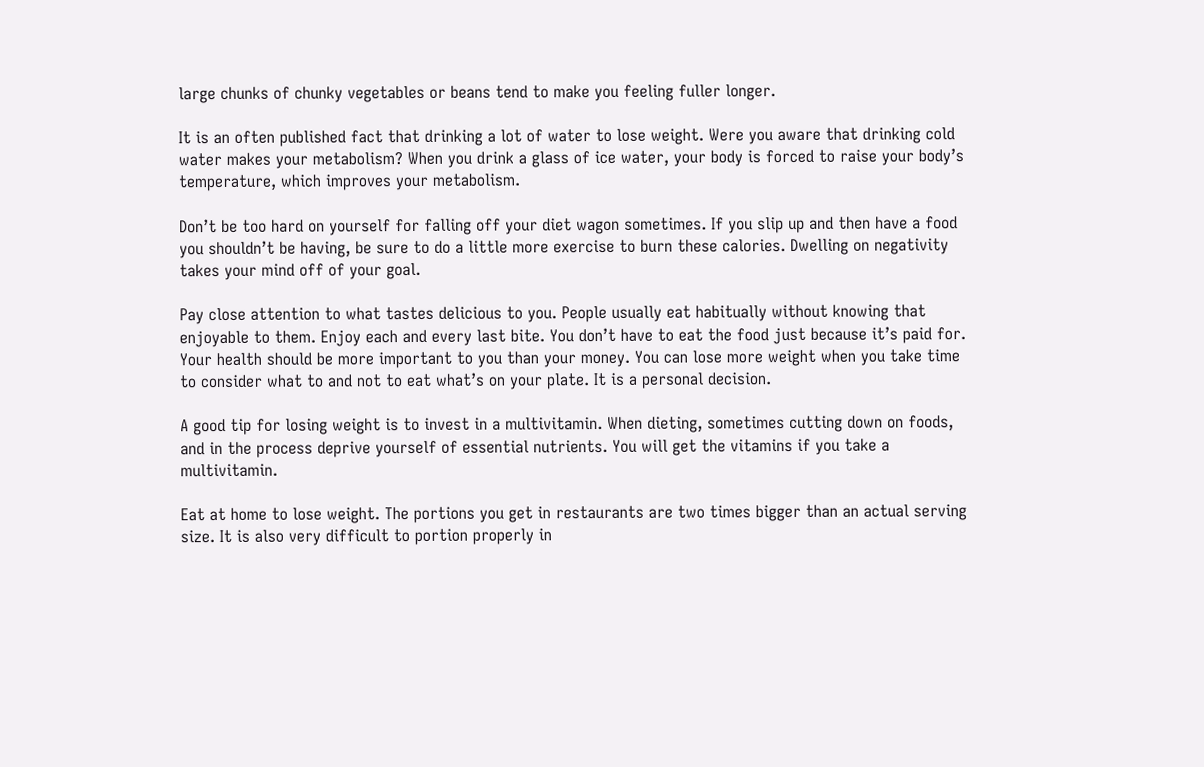large chunks of chunky vegetables or beans tend to make you feeling fuller longer.

It is an often published fact that drinking a lot of water to lose weight. Were you aware that drinking cold water makes your metabolism? When you drink a glass of ice water, your body is forced to raise your body’s temperature, which improves your metabolism.

Don’t be too hard on yourself for falling off your diet wagon sometimes. If you slip up and then have a food you shouldn’t be having, be sure to do a little more exercise to burn these calories. Dwelling on negativity takes your mind off of your goal.

Pay close attention to what tastes delicious to you. People usually eat habitually without knowing that enjoyable to them. Enjoy each and every last bite. You don’t have to eat the food just because it’s paid for. Your health should be more important to you than your money. You can lose more weight when you take time to consider what to and not to eat what’s on your plate. It is a personal decision.

A good tip for losing weight is to invest in a multivitamin. When dieting, sometimes cutting down on foods, and in the process deprive yourself of essential nutrients. You will get the vitamins if you take a multivitamin.

Eat at home to lose weight. The portions you get in restaurants are two times bigger than an actual serving size. It is also very difficult to portion properly in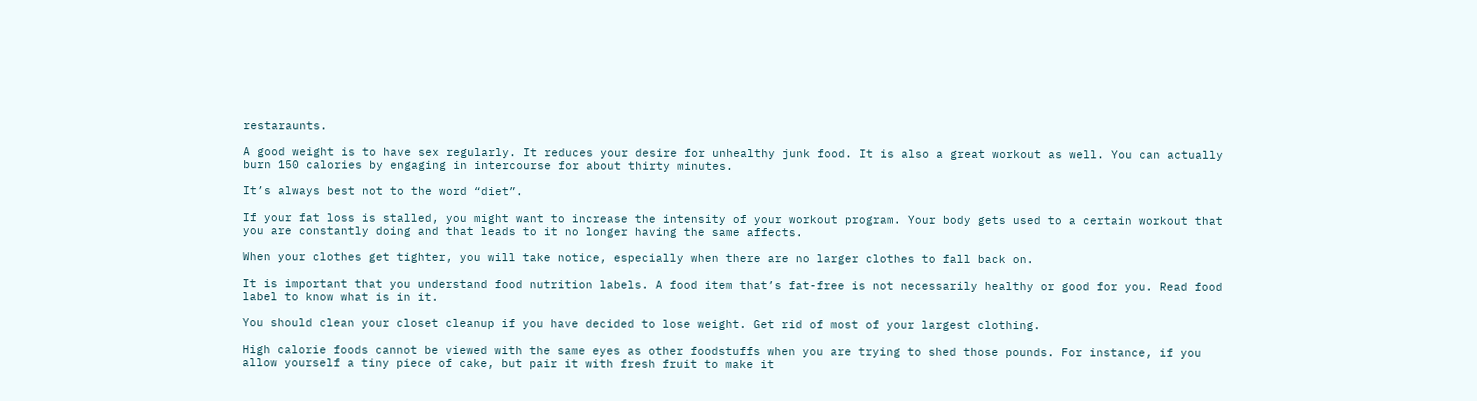restaraunts.

A good weight is to have sex regularly. It reduces your desire for unhealthy junk food. It is also a great workout as well. You can actually burn 150 calories by engaging in intercourse for about thirty minutes.

It’s always best not to the word “diet”.

If your fat loss is stalled, you might want to increase the intensity of your workout program. Your body gets used to a certain workout that you are constantly doing and that leads to it no longer having the same affects.

When your clothes get tighter, you will take notice, especially when there are no larger clothes to fall back on.

It is important that you understand food nutrition labels. A food item that’s fat-free is not necessarily healthy or good for you. Read food label to know what is in it.

You should clean your closet cleanup if you have decided to lose weight. Get rid of most of your largest clothing.

High calorie foods cannot be viewed with the same eyes as other foodstuffs when you are trying to shed those pounds. For instance, if you allow yourself a tiny piece of cake, but pair it with fresh fruit to make it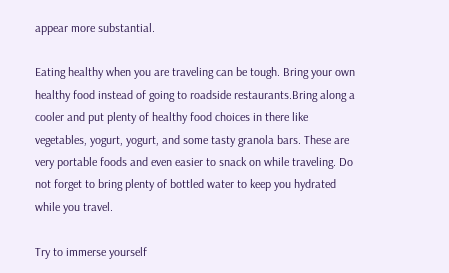appear more substantial.

Eating healthy when you are traveling can be tough. Bring your own healthy food instead of going to roadside restaurants.Bring along a cooler and put plenty of healthy food choices in there like vegetables, yogurt, yogurt, and some tasty granola bars. These are very portable foods and even easier to snack on while traveling. Do not forget to bring plenty of bottled water to keep you hydrated while you travel.

Try to immerse yourself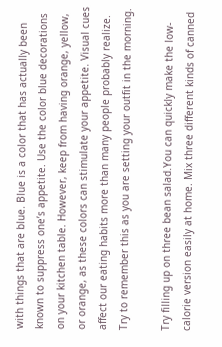with things that are blue. Blue is a color that has actually been known to suppress one’s appetite. Use the color blue decorations on your kitchen table. However, keep from having orange, yellow, or orange, as these colors can stimulate your appetite. Visual cues affect our eating habits more than many people probably realize. Try to remember this as you are setting your outfit in the morning.

Try filling up on three bean salad.You can quickly make the low-calorie version easily at home. Mix three different kinds of canned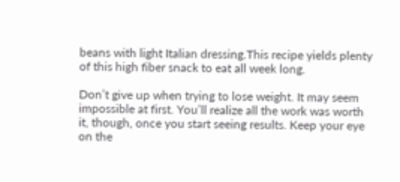beans with light Italian dressing.This recipe yields plenty of this high fiber snack to eat all week long.

Don’t give up when trying to lose weight. It may seem impossible at first. You’ll realize all the work was worth it, though, once you start seeing results. Keep your eye on the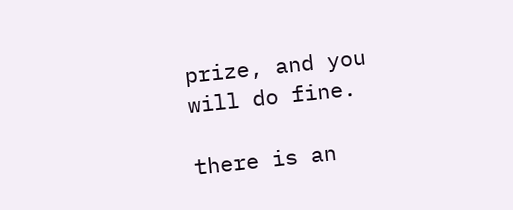prize, and you will do fine.

there is an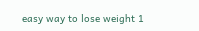easy way to lose weight 1